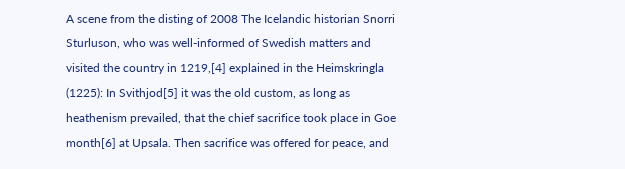A scene from the disting of 2008 The Icelandic historian Snorri Sturluson, who was well-informed of Swedish matters and visited the country in 1219,[4] explained in the Heimskringla (1225): In Svithjod[5] it was the old custom, as long as heathenism prevailed, that the chief sacrifice took place in Goe month[6] at Upsala. Then sacrifice was offered for peace, and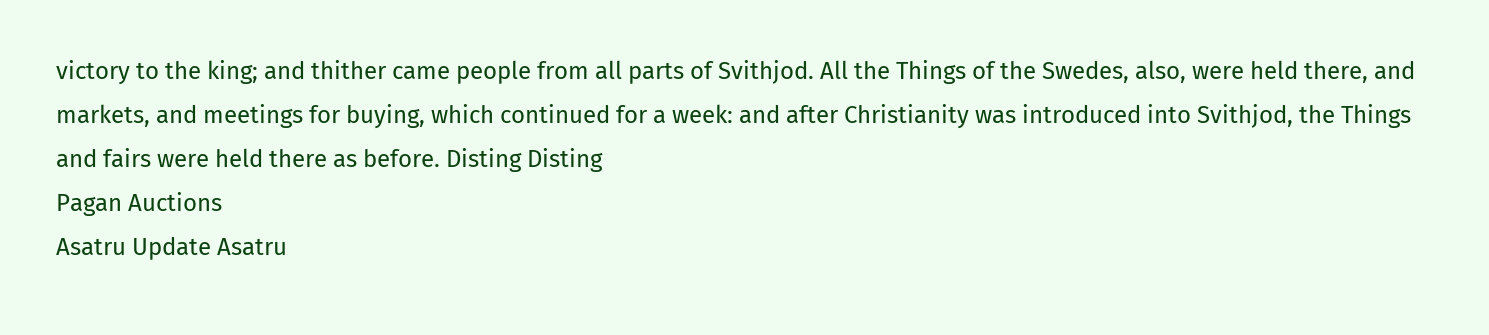victory to the king; and thither came people from all parts of Svithjod. All the Things of the Swedes, also, were held there, and markets, and meetings for buying, which continued for a week: and after Christianity was introduced into Svithjod, the Things and fairs were held there as before. Disting Disting
Pagan Auctions
Asatru Update Asatru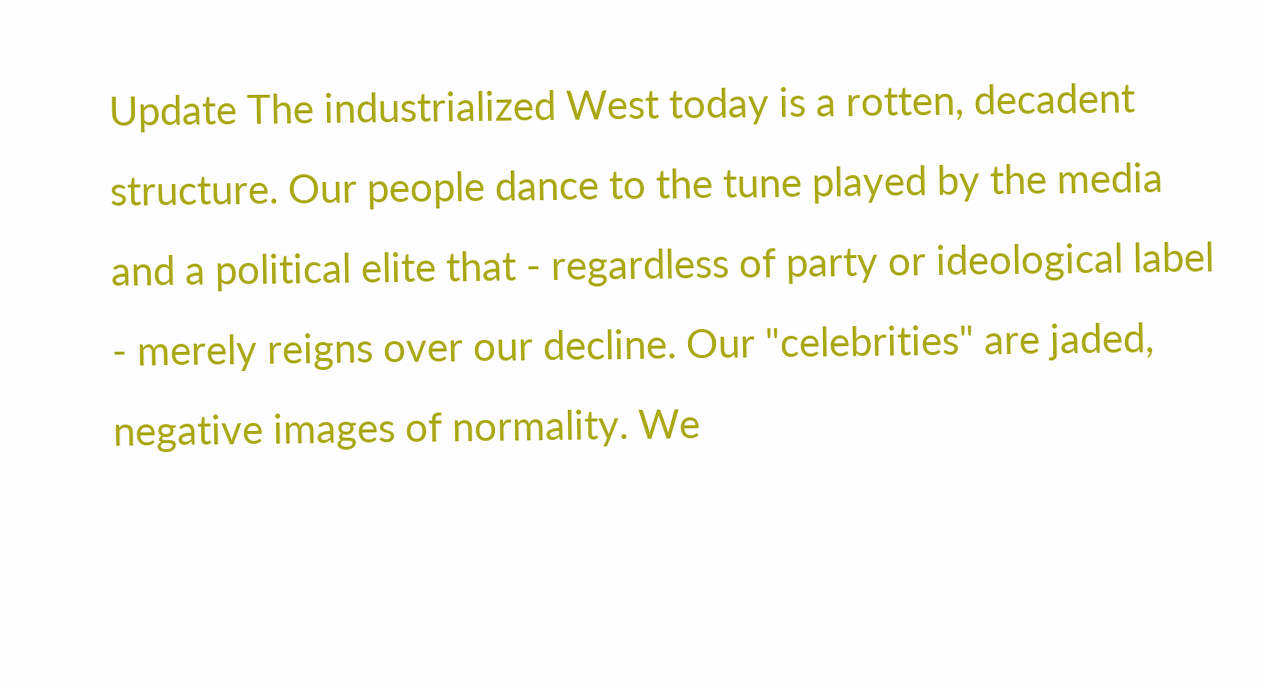Update The industrialized West today is a rotten, decadent structure. Our people dance to the tune played by the media and a political elite that - regardless of party or ideological label - merely reigns over our decline. Our "celebrities" are jaded, negative images of normality. We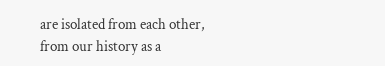are isolated from each other, from our history as a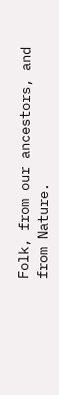Folk, from our ancestors, and from Nature.